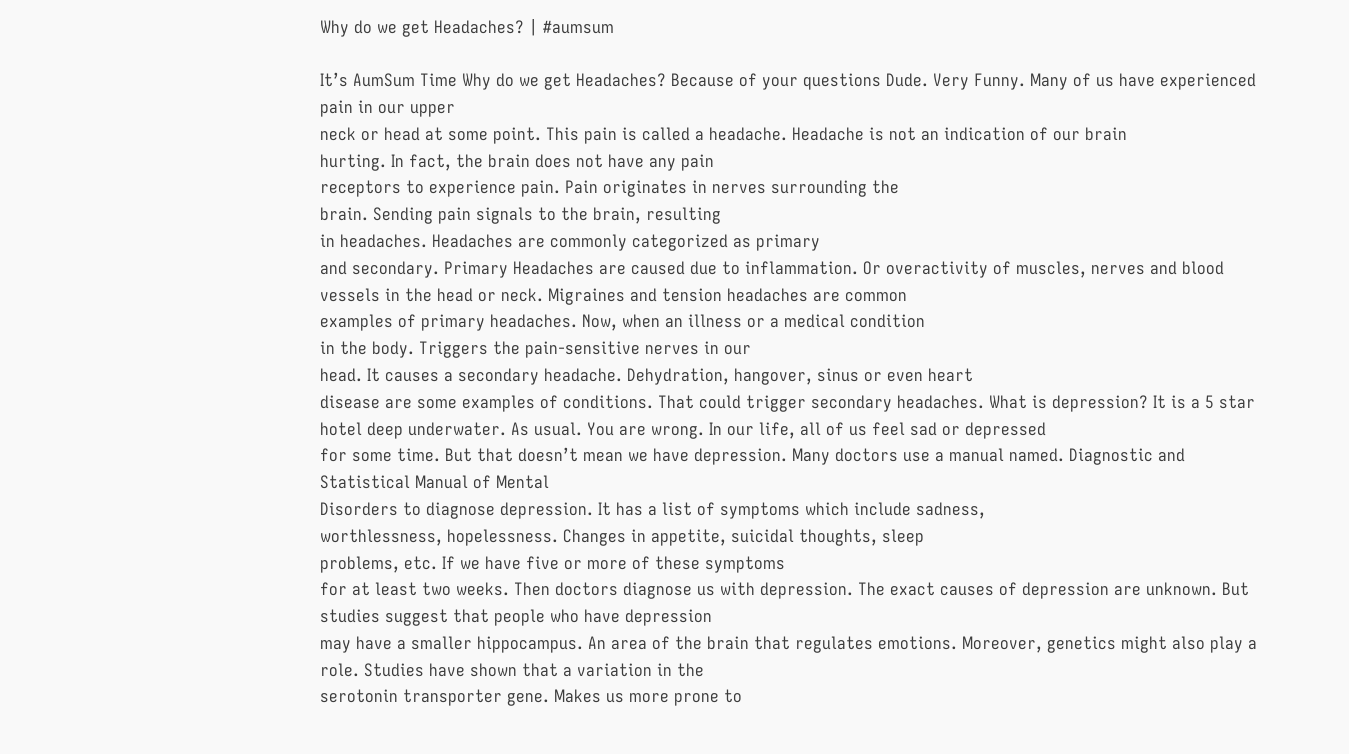Why do we get Headaches? | #aumsum

It’s AumSum Time Why do we get Headaches? Because of your questions Dude. Very Funny. Many of us have experienced pain in our upper
neck or head at some point. This pain is called a headache. Headache is not an indication of our brain
hurting. In fact, the brain does not have any pain
receptors to experience pain. Pain originates in nerves surrounding the
brain. Sending pain signals to the brain, resulting
in headaches. Headaches are commonly categorized as primary
and secondary. Primary Headaches are caused due to inflammation. Or overactivity of muscles, nerves and blood
vessels in the head or neck. Migraines and tension headaches are common
examples of primary headaches. Now, when an illness or a medical condition
in the body. Triggers the pain-sensitive nerves in our
head. It causes a secondary headache. Dehydration, hangover, sinus or even heart
disease are some examples of conditions. That could trigger secondary headaches. What is depression? It is a 5 star hotel deep underwater. As usual. You are wrong. In our life, all of us feel sad or depressed
for some time. But that doesn’t mean we have depression. Many doctors use a manual named. Diagnostic and Statistical Manual of Mental
Disorders to diagnose depression. It has a list of symptoms which include sadness,
worthlessness, hopelessness. Changes in appetite, suicidal thoughts, sleep
problems, etc. If we have five or more of these symptoms
for at least two weeks. Then doctors diagnose us with depression. The exact causes of depression are unknown. But studies suggest that people who have depression
may have a smaller hippocampus. An area of the brain that regulates emotions. Moreover, genetics might also play a role. Studies have shown that a variation in the
serotonin transporter gene. Makes us more prone to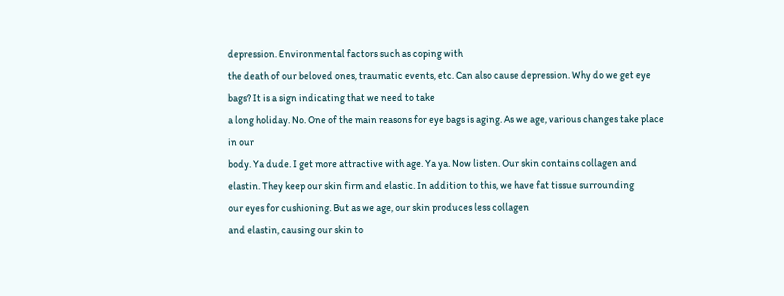depression. Environmental factors such as coping with
the death of our beloved ones, traumatic events, etc. Can also cause depression. Why do we get eye bags? It is a sign indicating that we need to take
a long holiday. No. One of the main reasons for eye bags is aging. As we age, various changes take place in our
body. Ya dude. I get more attractive with age. Ya ya. Now listen. Our skin contains collagen and elastin. They keep our skin firm and elastic. In addition to this, we have fat tissue surrounding
our eyes for cushioning. But as we age, our skin produces less collagen
and elastin, causing our skin to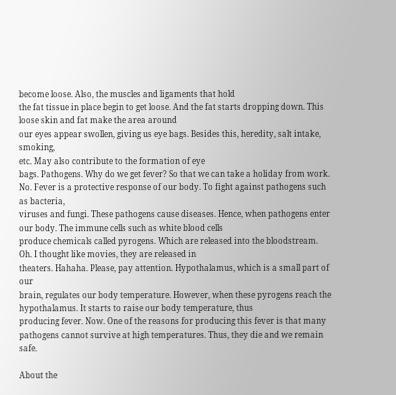become loose. Also, the muscles and ligaments that hold
the fat tissue in place begin to get loose. And the fat starts dropping down. This loose skin and fat make the area around
our eyes appear swollen, giving us eye bags. Besides this, heredity, salt intake, smoking,
etc. May also contribute to the formation of eye
bags. Pathogens. Why do we get fever? So that we can take a holiday from work. No. Fever is a protective response of our body. To fight against pathogens such as bacteria,
viruses and fungi. These pathogens cause diseases. Hence, when pathogens enter our body. The immune cells such as white blood cells
produce chemicals called pyrogens. Which are released into the bloodstream. Oh. I thought like movies, they are released in
theaters. Hahaha. Please, pay attention. Hypothalamus, which is a small part of our
brain, regulates our body temperature. However, when these pyrogens reach the hypothalamus. It starts to raise our body temperature, thus
producing fever. Now. One of the reasons for producing this fever is that many pathogens cannot survive at high temperatures. Thus, they die and we remain safe.

About the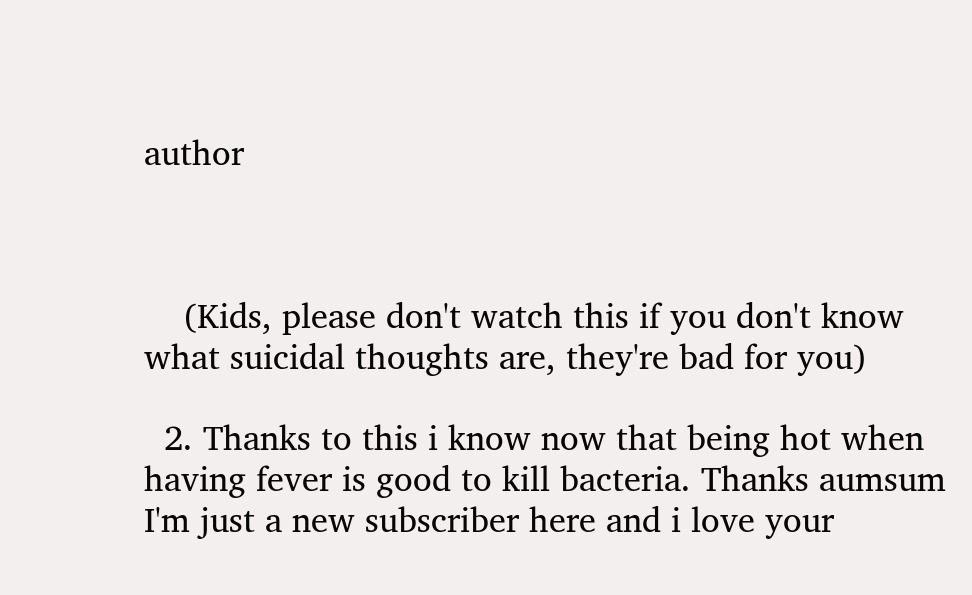author



    (Kids, please don't watch this if you don't know what suicidal thoughts are, they're bad for you)

  2. Thanks to this i know now that being hot when having fever is good to kill bacteria. Thanks aumsum I'm just a new subscriber here and i love your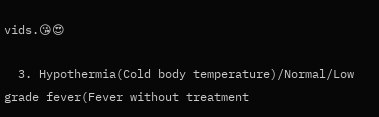vids.😘😍

  3. Hypothermia(Cold body temperature)/Normal/Low grade fever(Fever without treatment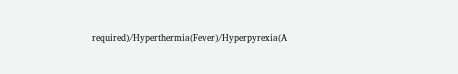required)/Hyperthermia(Fever)/Hyperpyrexia(A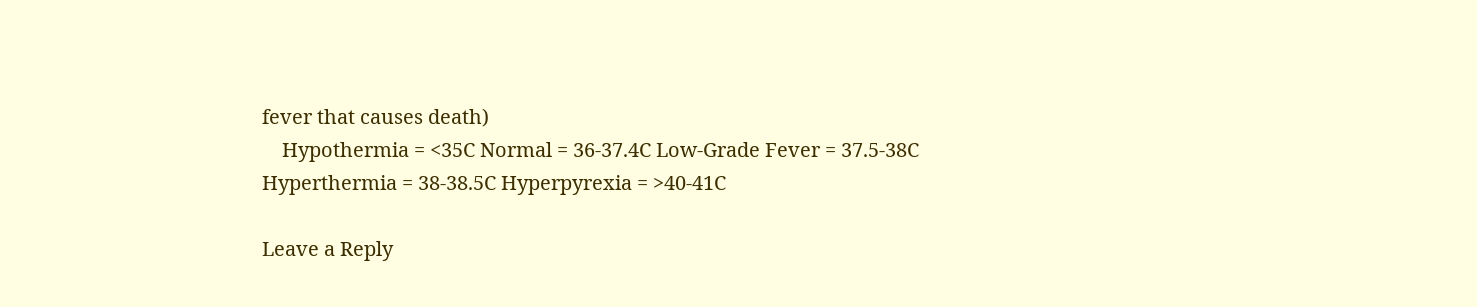fever that causes death)
    Hypothermia = <35C Normal = 36-37.4C Low-Grade Fever = 37.5-38C Hyperthermia = 38-38.5C Hyperpyrexia = >40-41C

Leave a Reply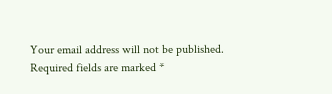Your email address will not be published. Required fields are marked *